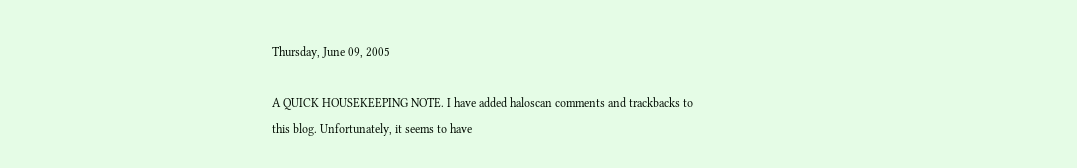Thursday, June 09, 2005

A QUICK HOUSEKEEPING NOTE. I have added haloscan comments and trackbacks to this blog. Unfortunately, it seems to have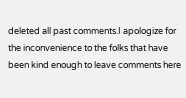deleted all past comments.I apologize for the inconvenience to the folks that have been kind enough to leave comments here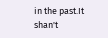in the past.It shan't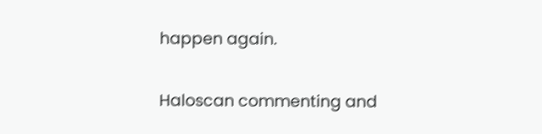happen again.

Haloscan commenting and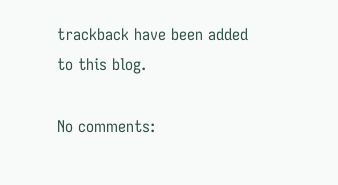trackback have been added to this blog.

No comments: